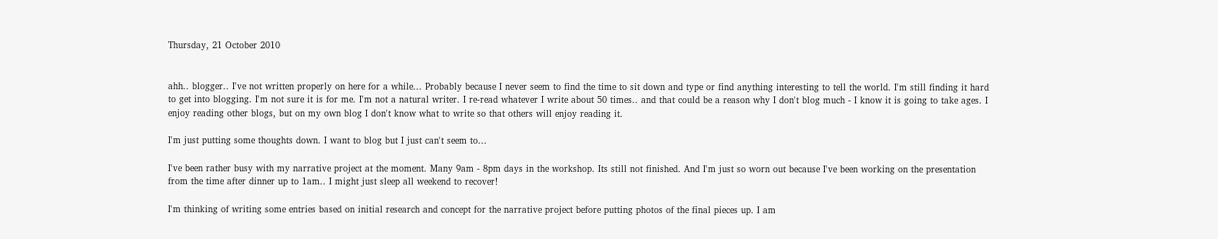Thursday, 21 October 2010


ahh.. blogger.. I've not written properly on here for a while... Probably because I never seem to find the time to sit down and type or find anything interesting to tell the world. I'm still finding it hard to get into blogging. I'm not sure it is for me. I'm not a natural writer. I re-read whatever I write about 50 times.. and that could be a reason why I don't blog much - I know it is going to take ages. I enjoy reading other blogs, but on my own blog I don't know what to write so that others will enjoy reading it.

I'm just putting some thoughts down. I want to blog but I just can't seem to...

I've been rather busy with my narrative project at the moment. Many 9am - 8pm days in the workshop. Its still not finished. And I'm just so worn out because I've been working on the presentation from the time after dinner up to 1am.. I might just sleep all weekend to recover!

I'm thinking of writing some entries based on initial research and concept for the narrative project before putting photos of the final pieces up. I am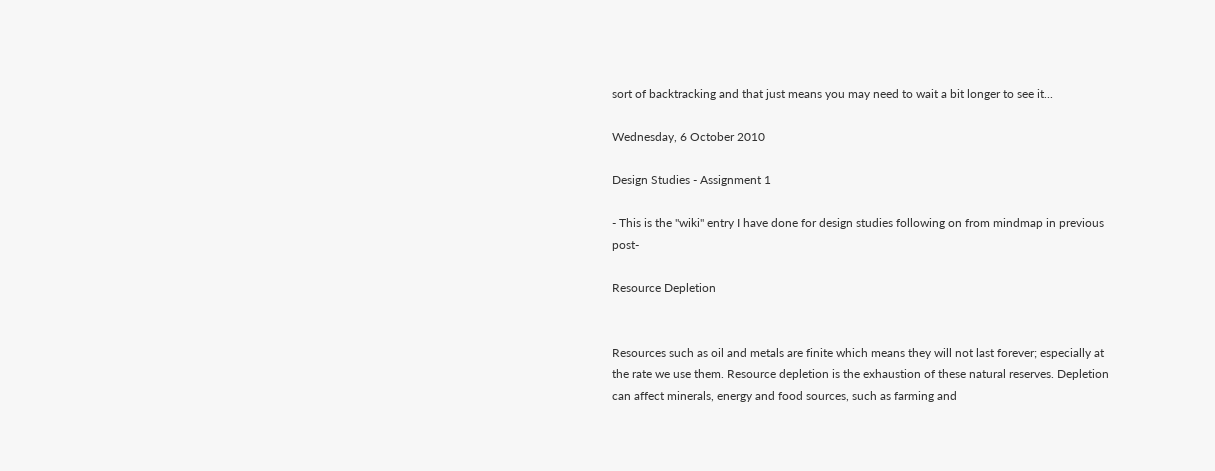sort of backtracking and that just means you may need to wait a bit longer to see it...

Wednesday, 6 October 2010

Design Studies - Assignment 1

- This is the "wiki" entry I have done for design studies following on from mindmap in previous post-

Resource Depletion


Resources such as oil and metals are finite which means they will not last forever; especially at the rate we use them. Resource depletion is the exhaustion of these natural reserves. Depletion can affect minerals, energy and food sources, such as farming and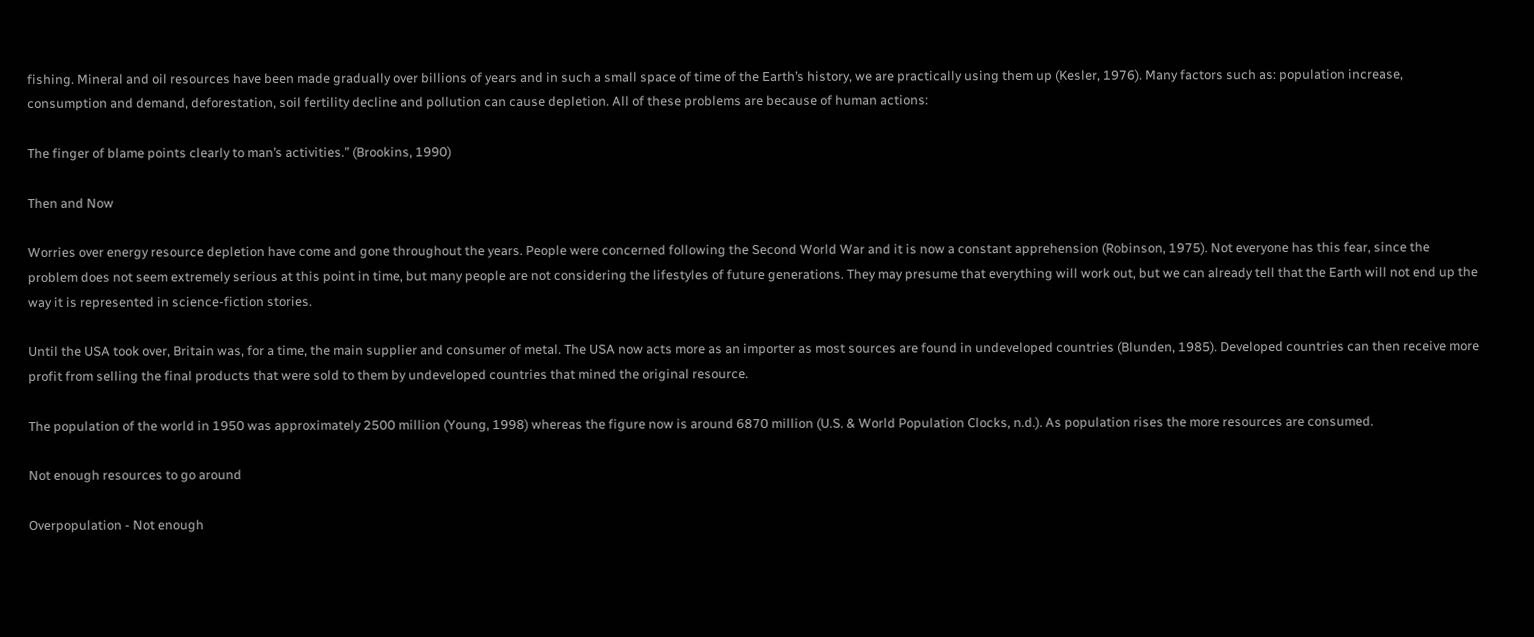fishing. Mineral and oil resources have been made gradually over billions of years and in such a small space of time of the Earth’s history, we are practically using them up (Kesler, 1976). Many factors such as: population increase, consumption and demand, deforestation, soil fertility decline and pollution can cause depletion. All of these problems are because of human actions:

The finger of blame points clearly to man’s activities.” (Brookins, 1990)

Then and Now

Worries over energy resource depletion have come and gone throughout the years. People were concerned following the Second World War and it is now a constant apprehension (Robinson, 1975). Not everyone has this fear, since the problem does not seem extremely serious at this point in time, but many people are not considering the lifestyles of future generations. They may presume that everything will work out, but we can already tell that the Earth will not end up the way it is represented in science-fiction stories.

Until the USA took over, Britain was, for a time, the main supplier and consumer of metal. The USA now acts more as an importer as most sources are found in undeveloped countries (Blunden, 1985). Developed countries can then receive more profit from selling the final products that were sold to them by undeveloped countries that mined the original resource.

The population of the world in 1950 was approximately 2500 million (Young, 1998) whereas the figure now is around 6870 million (U.S. & World Population Clocks, n.d.). As population rises the more resources are consumed.

Not enough resources to go around

Overpopulation - Not enough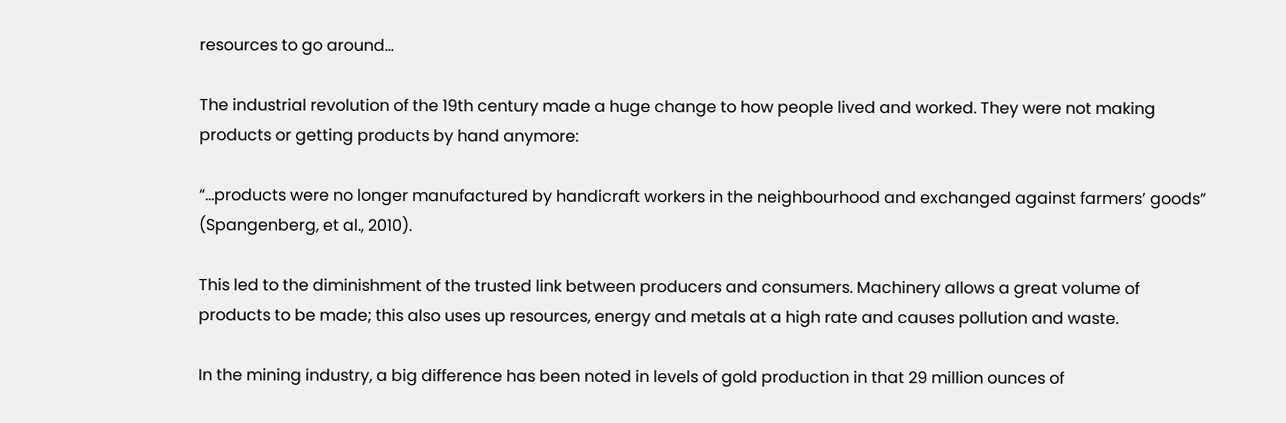resources to go around...

The industrial revolution of the 19th century made a huge change to how people lived and worked. They were not making products or getting products by hand anymore:

“…products were no longer manufactured by handicraft workers in the neighbourhood and exchanged against farmers’ goods” (Spangenberg, et al., 2010).

This led to the diminishment of the trusted link between producers and consumers. Machinery allows a great volume of products to be made; this also uses up resources, energy and metals at a high rate and causes pollution and waste.

In the mining industry, a big difference has been noted in levels of gold production in that 29 million ounces of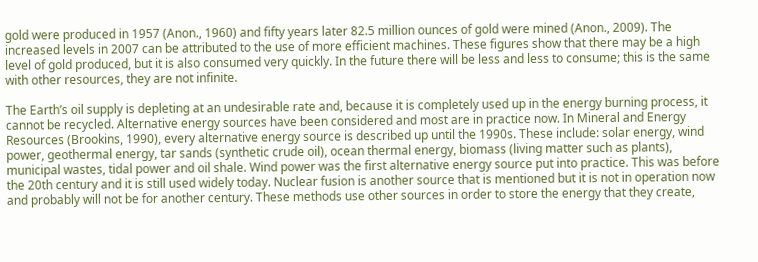gold were produced in 1957 (Anon., 1960) and fifty years later 82.5 million ounces of gold were mined (Anon., 2009). The increased levels in 2007 can be attributed to the use of more efficient machines. These figures show that there may be a high level of gold produced, but it is also consumed very quickly. In the future there will be less and less to consume; this is the same with other resources, they are not infinite.

The Earth’s oil supply is depleting at an undesirable rate and, because it is completely used up in the energy burning process, it cannot be recycled. Alternative energy sources have been considered and most are in practice now. In Mineral and Energy Resources (Brookins, 1990), every alternative energy source is described up until the 1990s. These include: solar energy, wind power, geothermal energy, tar sands (synthetic crude oil), ocean thermal energy, biomass (living matter such as plants), municipal wastes, tidal power and oil shale. Wind power was the first alternative energy source put into practice. This was before the 20th century and it is still used widely today. Nuclear fusion is another source that is mentioned but it is not in operation now and probably will not be for another century. These methods use other sources in order to store the energy that they create,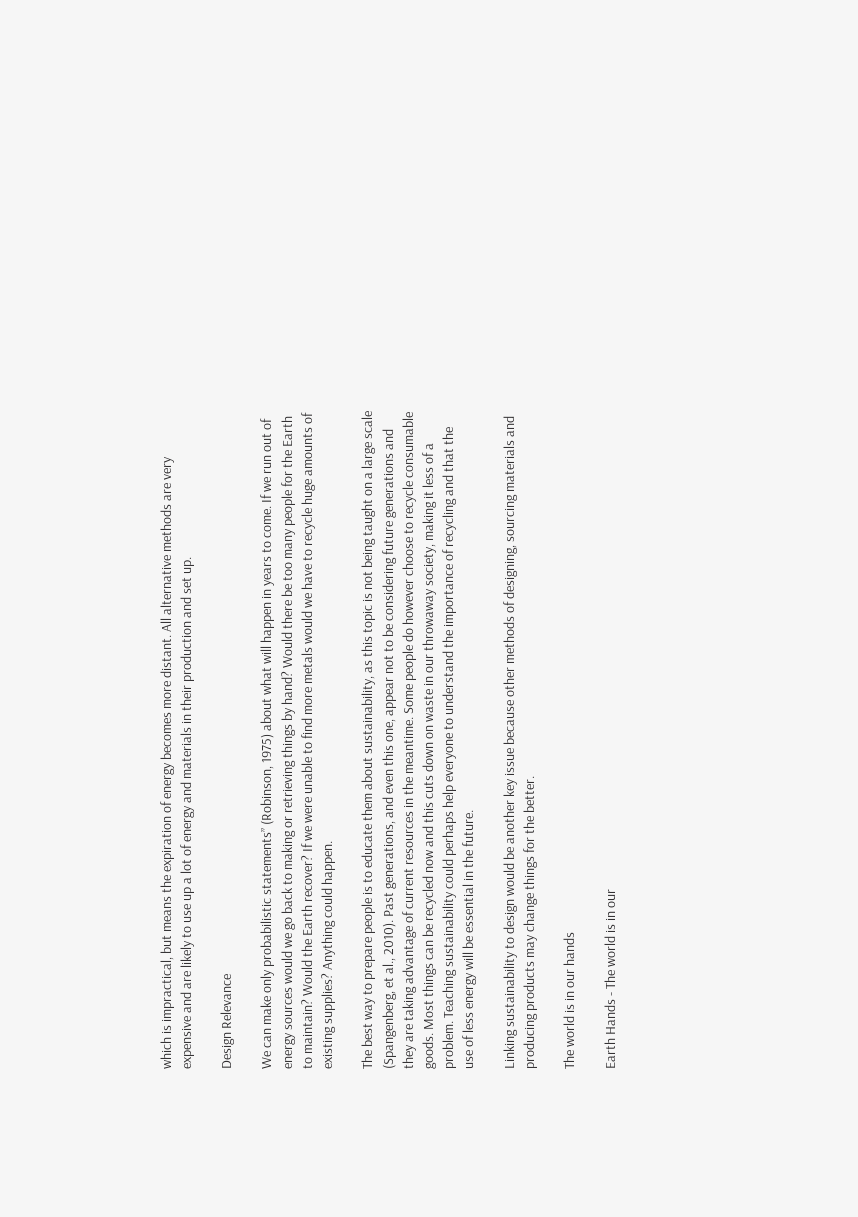which is impractical, but means the expiration of energy becomes more distant. All alternative methods are very expensive and are likely to use up a lot of energy and materials in their production and set up.

Design Relevance

We can make only probabilistic statements” (Robinson, 1975) about what will happen in years to come. If we run out of energy sources would we go back to making or retrieving things by hand? Would there be too many people for the Earth to maintain? Would the Earth recover? If we were unable to find more metals would we have to recycle huge amounts of existing supplies? Anything could happen.

The best way to prepare people is to educate them about sustainability, as this topic is not being taught on a large scale (Spangenberg, et al., 2010). Past generations, and even this one, appear not to be considering future generations and they are taking advantage of current resources in the meantime. Some people do however choose to recycle consumable goods. Most things can be recycled now and this cuts down on waste in our throwaway society, making it less of a problem. Teaching sustainability could perhaps help everyone to understand the importance of recycling and that the use of less energy will be essential in the future.

Linking sustainability to design would be another key issue because other methods of designing, sourcing materials and producing products may change things for the better.

The world is in our hands

Earth Hands - The world is in our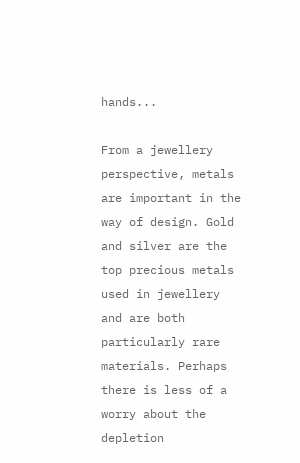hands...

From a jewellery perspective, metals are important in the way of design. Gold and silver are the top precious metals used in jewellery and are both particularly rare materials. Perhaps there is less of a worry about the depletion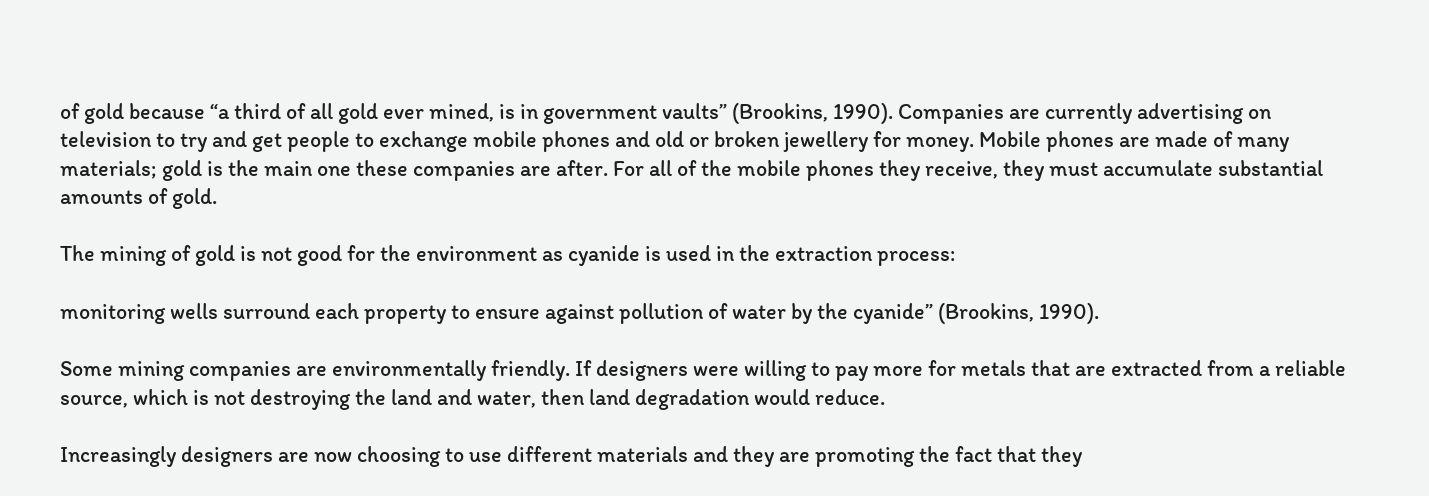of gold because “a third of all gold ever mined, is in government vaults” (Brookins, 1990). Companies are currently advertising on television to try and get people to exchange mobile phones and old or broken jewellery for money. Mobile phones are made of many materials; gold is the main one these companies are after. For all of the mobile phones they receive, they must accumulate substantial amounts of gold.

The mining of gold is not good for the environment as cyanide is used in the extraction process:

monitoring wells surround each property to ensure against pollution of water by the cyanide” (Brookins, 1990).

Some mining companies are environmentally friendly. If designers were willing to pay more for metals that are extracted from a reliable source, which is not destroying the land and water, then land degradation would reduce.

Increasingly designers are now choosing to use different materials and they are promoting the fact that they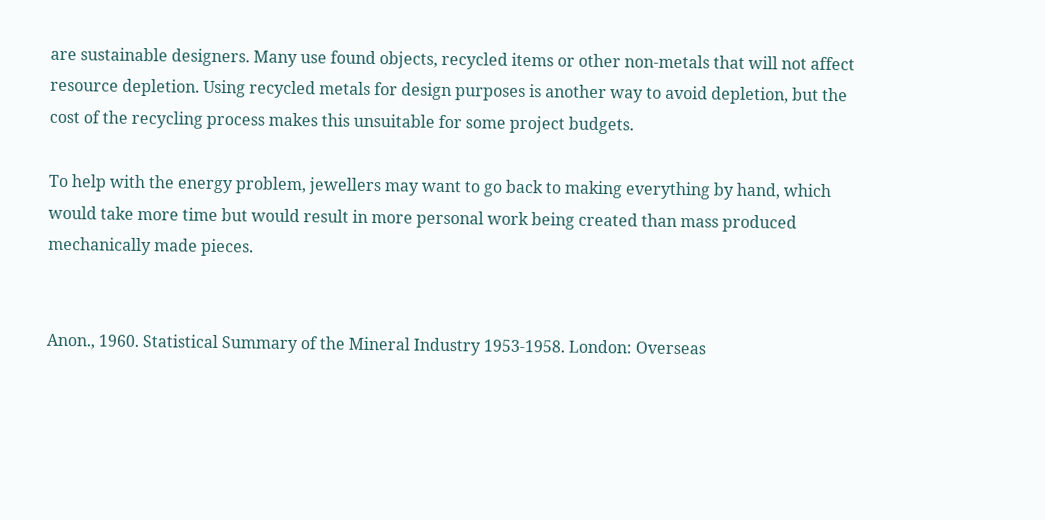are sustainable designers. Many use found objects, recycled items or other non-metals that will not affect resource depletion. Using recycled metals for design purposes is another way to avoid depletion, but the cost of the recycling process makes this unsuitable for some project budgets.

To help with the energy problem, jewellers may want to go back to making everything by hand, which would take more time but would result in more personal work being created than mass produced mechanically made pieces.


Anon., 1960. Statistical Summary of the Mineral Industry 1953-1958. London: Overseas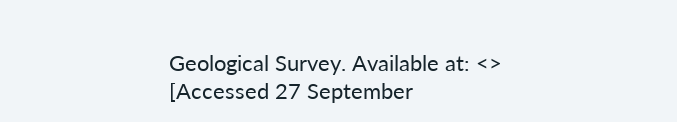Geological Survey. Available at: <>
[Accessed 27 September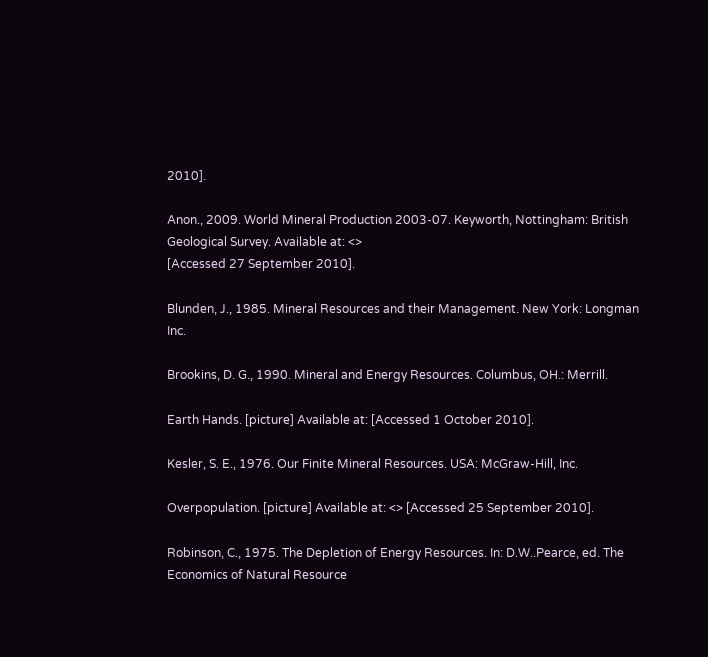2010].

Anon., 2009. World Mineral Production 2003-07. Keyworth, Nottingham: British Geological Survey. Available at: <>
[Accessed 27 September 2010].

Blunden, J., 1985. Mineral Resources and their Management. New York: Longman Inc.

Brookins, D. G., 1990. Mineral and Energy Resources. Columbus, OH.: Merrill.

Earth Hands. [picture] Available at: [Accessed 1 October 2010].

Kesler, S. E., 1976. Our Finite Mineral Resources. USA: McGraw-Hill, Inc.

Overpopulation. [picture] Available at: <> [Accessed 25 September 2010].

Robinson, C., 1975. The Depletion of Energy Resources. In: D.W..Pearce, ed. The Economics of Natural Resource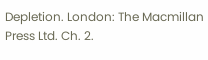Depletion. London: The Macmillan Press Ltd. Ch. 2.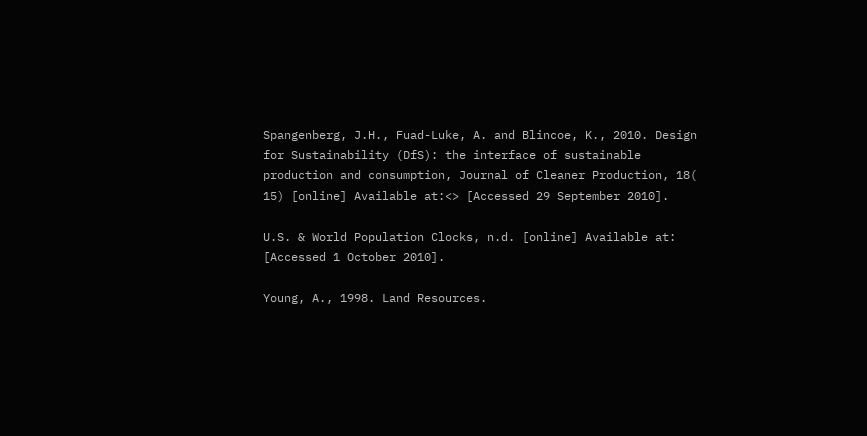Spangenberg, J.H., Fuad-Luke, A. and Blincoe, K., 2010. Design for Sustainability (DfS): the interface of sustainable production and consumption, Journal of Cleaner Production, 18( 15) [online] Available at:<> [Accessed 29 September 2010].

U.S. & World Population Clocks, n.d. [online] Available at: [Accessed 1 October 2010].

Young, A., 1998. Land Resources.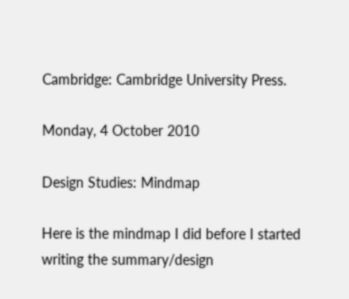Cambridge: Cambridge University Press.

Monday, 4 October 2010

Design Studies: Mindmap

Here is the mindmap I did before I started writing the summary/design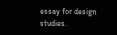essay for design studies.